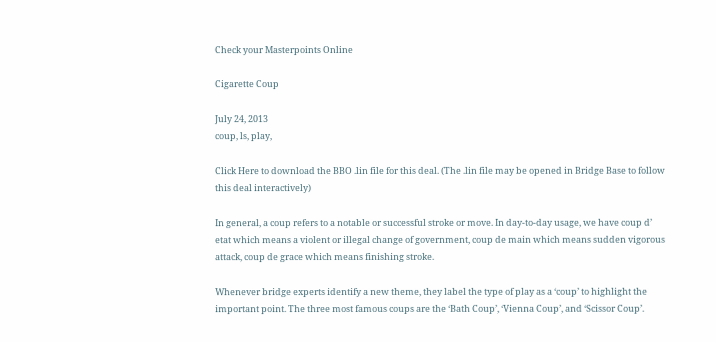Check your Masterpoints Online

Cigarette Coup

July 24, 2013
coup, ls, play,

Click Here to download the BBO .lin file for this deal. (The .lin file may be opened in Bridge Base to follow this deal interactively)

In general, a coup refers to a notable or successful stroke or move. In day-to-day usage, we have coup d’ etat which means a violent or illegal change of government, coup de main which means sudden vigorous attack, coup de grace which means finishing stroke.

Whenever bridge experts identify a new theme, they label the type of play as a ‘coup’ to highlight the important point. The three most famous coups are the ‘Bath Coup’, ‘Vienna Coup’, and ‘Scissor Coup’.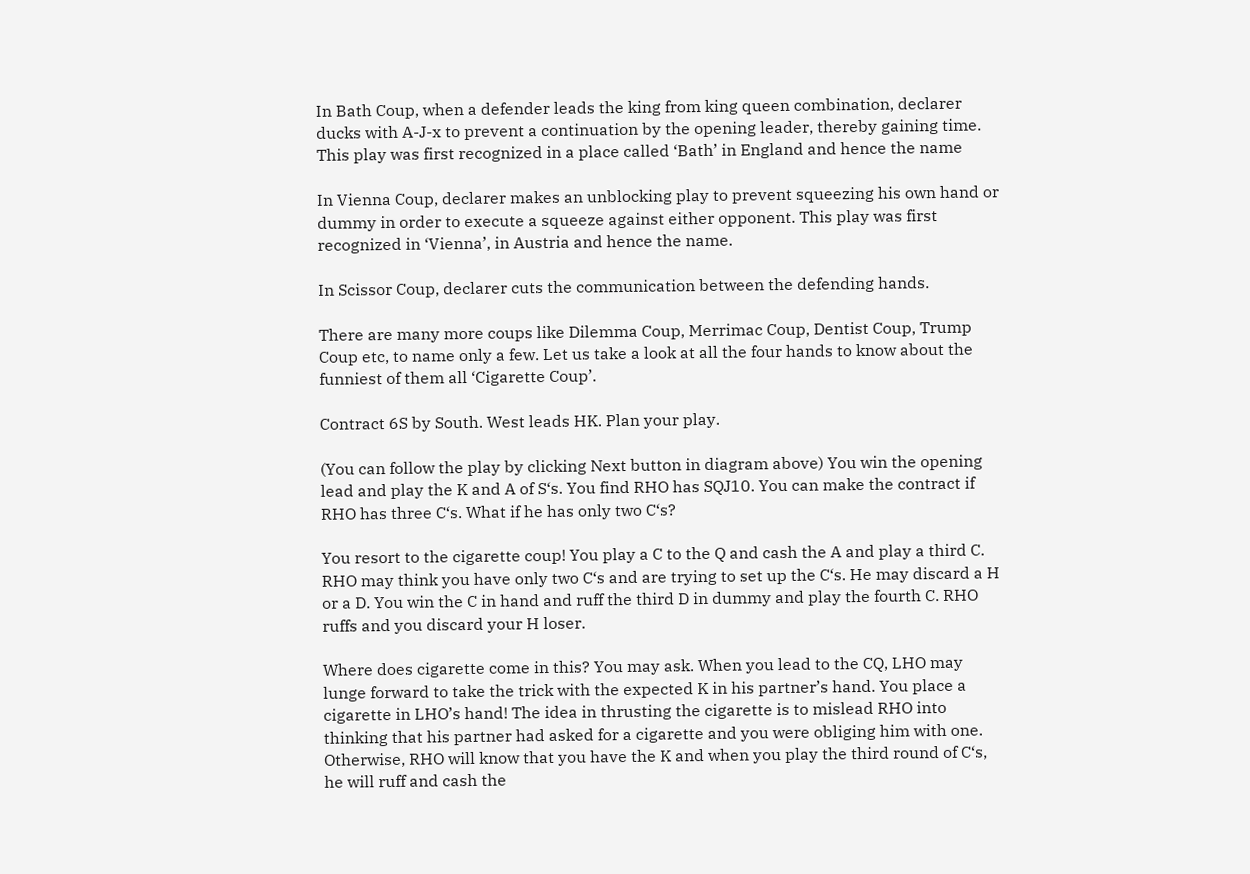In Bath Coup, when a defender leads the king from king queen combination, declarer ducks with A-J-x to prevent a continuation by the opening leader, thereby gaining time. This play was first recognized in a place called ‘Bath’ in England and hence the name

In Vienna Coup, declarer makes an unblocking play to prevent squeezing his own hand or dummy in order to execute a squeeze against either opponent. This play was first recognized in ‘Vienna’, in Austria and hence the name.

In Scissor Coup, declarer cuts the communication between the defending hands.

There are many more coups like Dilemma Coup, Merrimac Coup, Dentist Coup, Trump Coup etc, to name only a few. Let us take a look at all the four hands to know about the funniest of them all ‘Cigarette Coup’.

Contract 6S by South. West leads HK. Plan your play.

(You can follow the play by clicking Next button in diagram above) You win the opening lead and play the K and A of S‘s. You find RHO has SQJ10. You can make the contract if RHO has three C‘s. What if he has only two C‘s?

You resort to the cigarette coup! You play a C to the Q and cash the A and play a third C. RHO may think you have only two C‘s and are trying to set up the C‘s. He may discard a H or a D. You win the C in hand and ruff the third D in dummy and play the fourth C. RHO ruffs and you discard your H loser.

Where does cigarette come in this? You may ask. When you lead to the CQ, LHO may lunge forward to take the trick with the expected K in his partner’s hand. You place a cigarette in LHO’s hand! The idea in thrusting the cigarette is to mislead RHO into thinking that his partner had asked for a cigarette and you were obliging him with one. Otherwise, RHO will know that you have the K and when you play the third round of C‘s, he will ruff and cash the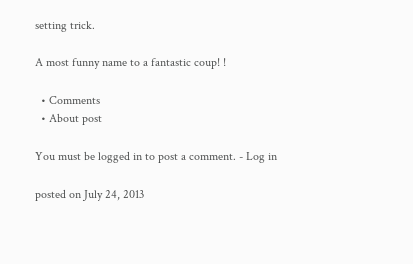setting trick.

A most funny name to a fantastic coup! !

  • Comments
  • About post

You must be logged in to post a comment. - Log in

posted on July 24, 2013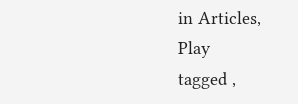in Articles, Play
tagged ,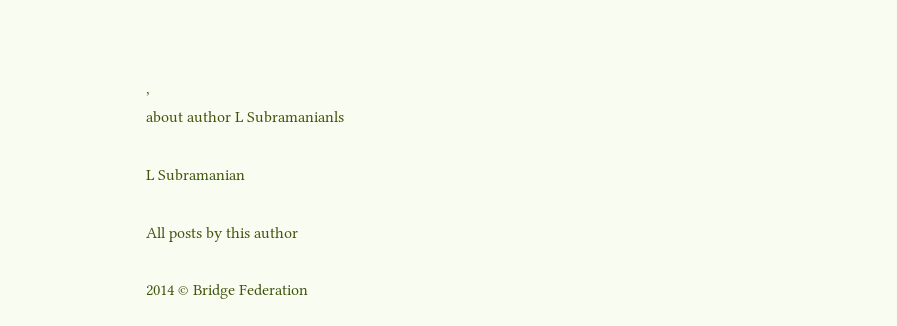,
about author L Subramanianls

L Subramanian

All posts by this author

2014 © Bridge Federation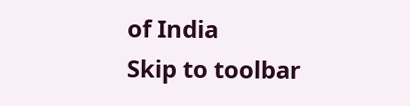of India
Skip to toolbar